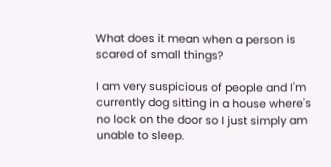What does it mean when a person is scared of small things?

I am very suspicious of people and I'm currently dog sitting in a house where's no lock on the door so I just simply am unable to sleep.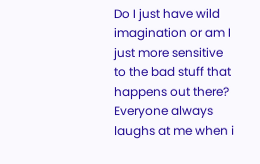Do I just have wild imagination or am I just more sensitive to the bad stuff that happens out there? Everyone always laughs at me when i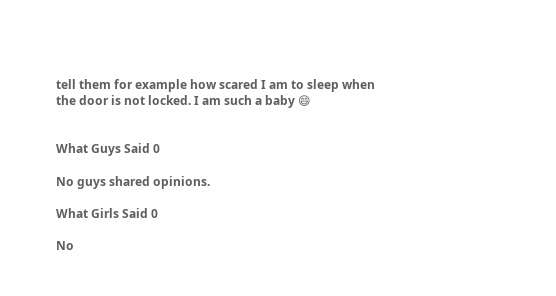tell them for example how scared I am to sleep when the door is not locked. I am such a baby 😄


What Guys Said 0

No guys shared opinions.

What Girls Said 0

No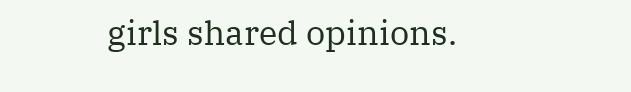girls shared opinions.